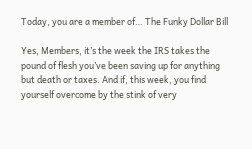Today, you are a member of… The Funky Dollar Bill

Yes, Members, it’s the week the IRS takes the pound of flesh you’ve been saving up for anything but death or taxes. And if, this week, you find yourself overcome by the stink of very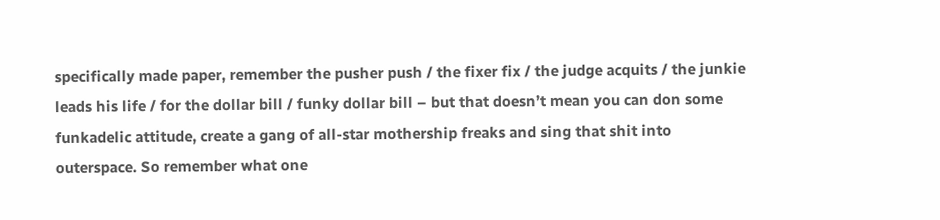specifically made paper, remember the pusher push / the fixer fix / the judge acquits / the junkie leads his life / for the dollar bill / funky dollar bill – but that doesn’t mean you can don some funkadelic attitude, create a gang of all-star mothership freaks and sing that shit into outerspace. So remember what one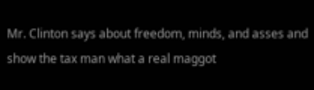Mr. Clinton says about freedom, minds, and asses and show the tax man what a real maggot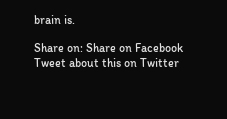brain is.

Share on: Share on Facebook
Tweet about this on Twitter